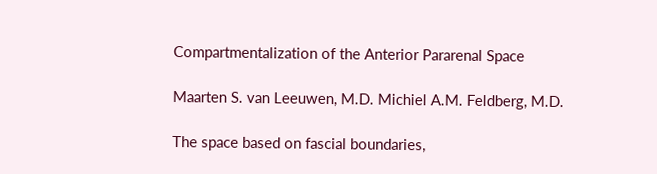Compartmentalization of the Anterior Pararenal Space

Maarten S. van Leeuwen, M.D. Michiel A.M. Feldberg, M.D.

The space based on fascial boundaries,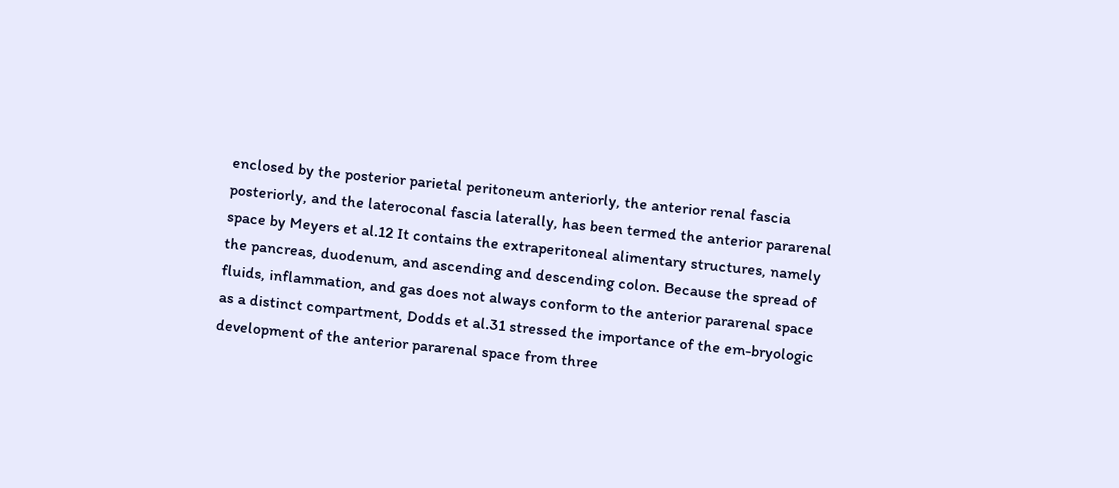enclosed by the posterior parietal peritoneum anteriorly, the anterior renal fascia posteriorly, and the lateroconal fascia laterally, has been termed the anterior pararenal space by Meyers et al.12 It contains the extraperitoneal alimentary structures, namely the pancreas, duodenum, and ascending and descending colon. Because the spread of fluids, inflammation, and gas does not always conform to the anterior pararenal space as a distinct compartment, Dodds et al.31 stressed the importance of the em-bryologic development of the anterior pararenal space from three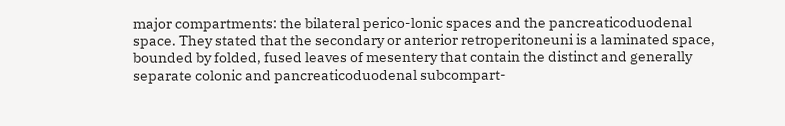major compartments: the bilateral perico-lonic spaces and the pancreaticoduodenal space. They stated that the secondary or anterior retroperitoneuni is a laminated space, bounded by folded, fused leaves of mesentery that contain the distinct and generally separate colonic and pancreaticoduodenal subcompart-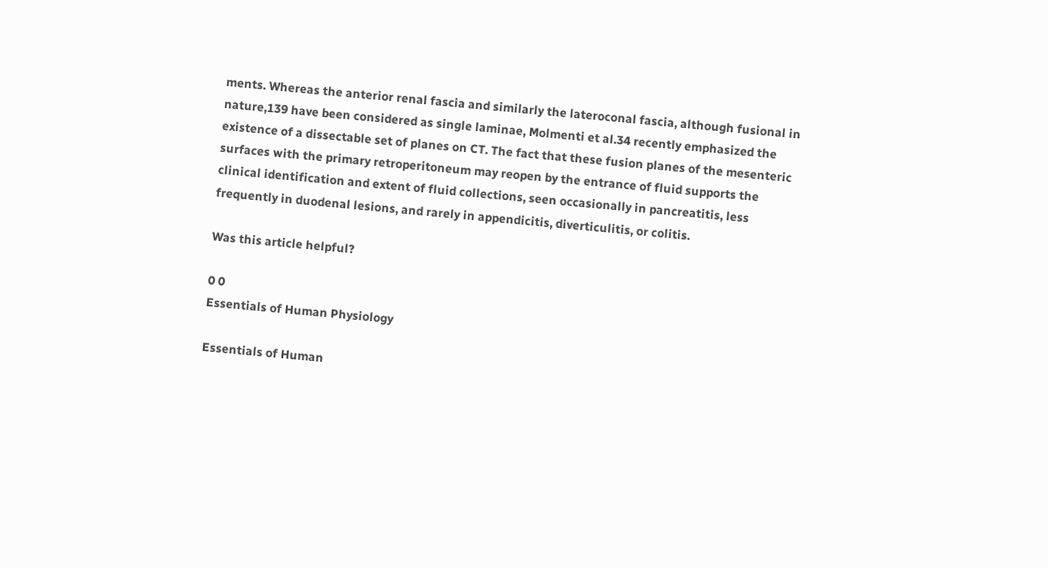ments. Whereas the anterior renal fascia and similarly the lateroconal fascia, although fusional in nature,139 have been considered as single laminae, Molmenti et al.34 recently emphasized the existence of a dissectable set of planes on CT. The fact that these fusion planes of the mesenteric surfaces with the primary retroperitoneum may reopen by the entrance of fluid supports the clinical identification and extent of fluid collections, seen occasionally in pancreatitis, less frequently in duodenal lesions, and rarely in appendicitis, diverticulitis, or colitis.

Was this article helpful?

0 0
Essentials of Human Physiology

Essentials of Human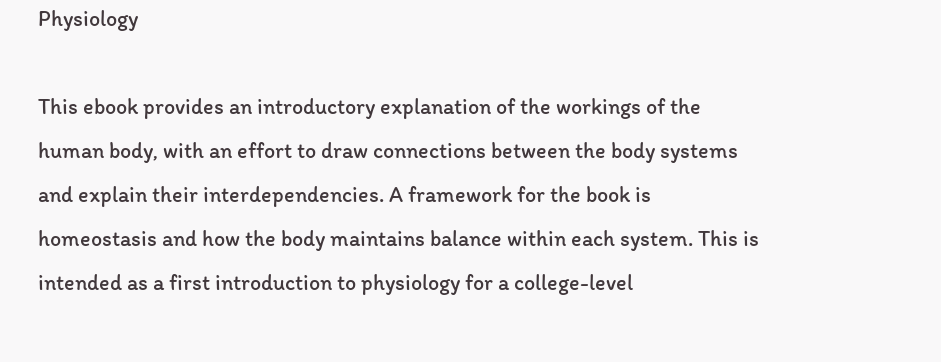Physiology

This ebook provides an introductory explanation of the workings of the human body, with an effort to draw connections between the body systems and explain their interdependencies. A framework for the book is homeostasis and how the body maintains balance within each system. This is intended as a first introduction to physiology for a college-level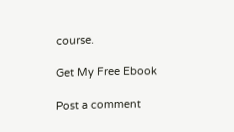course.

Get My Free Ebook

Post a comment